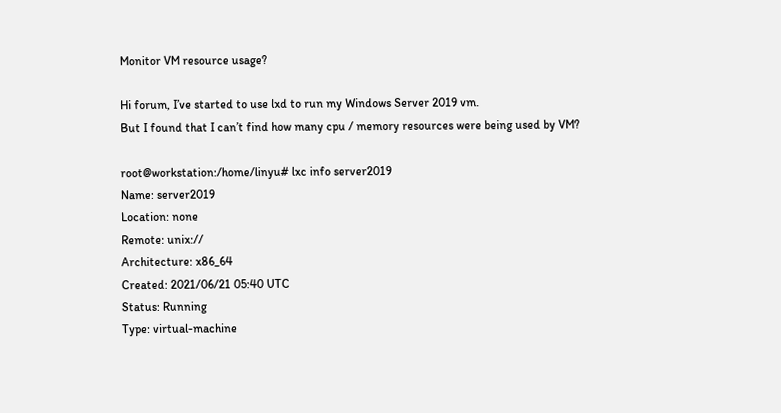Monitor VM resource usage?

Hi forum, I’ve started to use lxd to run my Windows Server 2019 vm.
But I found that I can’t find how many cpu / memory resources were being used by VM?

root@workstation:/home/linyu# lxc info server2019
Name: server2019
Location: none
Remote: unix://
Architecture: x86_64
Created: 2021/06/21 05:40 UTC
Status: Running
Type: virtual-machine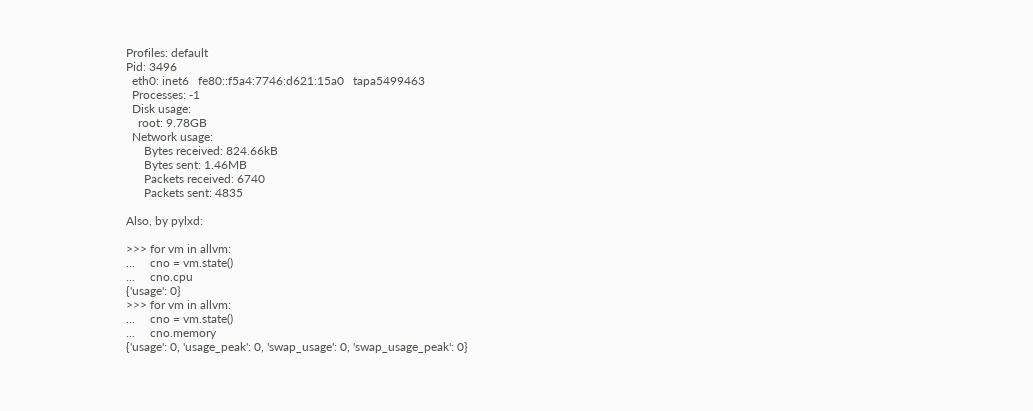Profiles: default
Pid: 3496
  eth0: inet6   fe80::f5a4:7746:d621:15a0   tapa5499463
  Processes: -1
  Disk usage:
    root: 9.78GB
  Network usage:
      Bytes received: 824.66kB
      Bytes sent: 1.46MB
      Packets received: 6740
      Packets sent: 4835

Also, by pylxd:

>>> for vm in allvm:
...     cno = vm.state()
...     cno.cpu
{'usage': 0}
>>> for vm in allvm:
...     cno = vm.state()
...     cno.memory
{'usage': 0, 'usage_peak': 0, 'swap_usage': 0, 'swap_usage_peak': 0}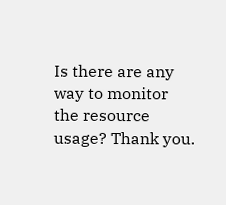Is there are any way to monitor the resource usage? Thank you.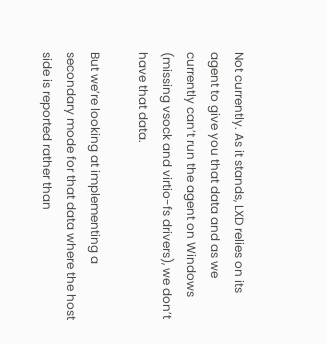Not currently. As it stands, LXD relies on its agent to give you that data and as we currently can’t run the agent on Windows (missing vsock and virtio-fs drivers), we don’t have that data.

But we’re looking at implementing a secondary mode for that data where the host side is reported rather than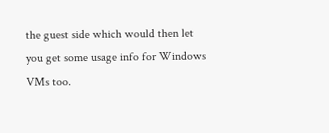the guest side which would then let you get some usage info for Windows VMs too.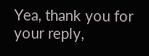Yea, thank you for your reply,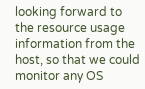looking forward to the resource usage information from the host, so that we could monitor any OS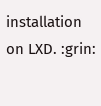installation on LXD. :grin: